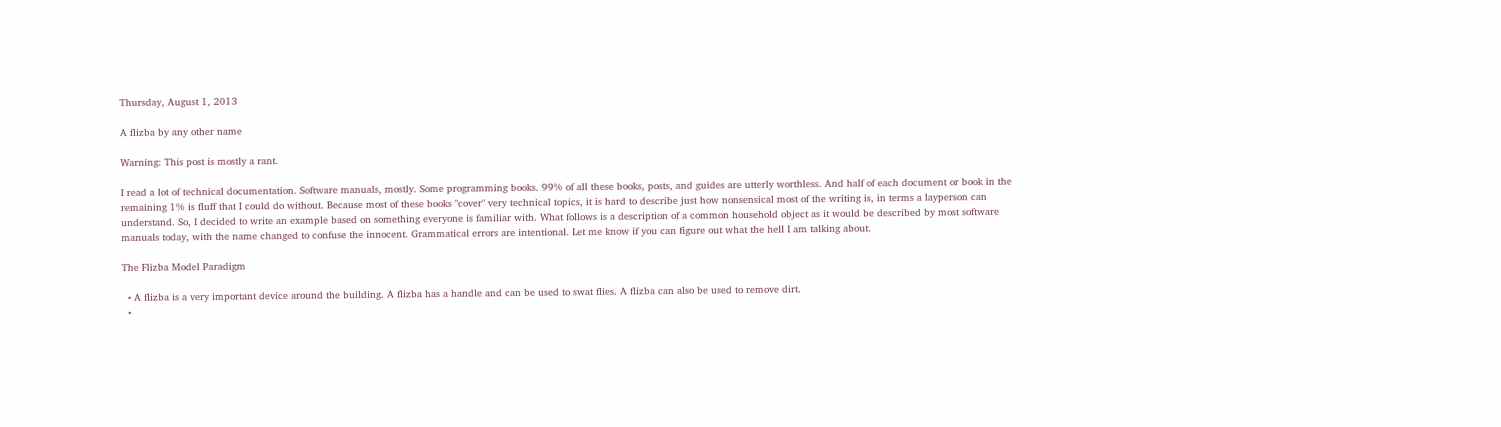Thursday, August 1, 2013

A flizba by any other name

Warning: This post is mostly a rant.

I read a lot of technical documentation. Software manuals, mostly. Some programming books. 99% of all these books, posts, and guides are utterly worthless. And half of each document or book in the remaining 1% is fluff that I could do without. Because most of these books "cover" very technical topics, it is hard to describe just how nonsensical most of the writing is, in terms a layperson can understand. So, I decided to write an example based on something everyone is familiar with. What follows is a description of a common household object as it would be described by most software manuals today, with the name changed to confuse the innocent. Grammatical errors are intentional. Let me know if you can figure out what the hell I am talking about.

The Flizba Model Paradigm

  • A flizba is a very important device around the building. A flizba has a handle and can be used to swat flies. A flizba can also be used to remove dirt.
  •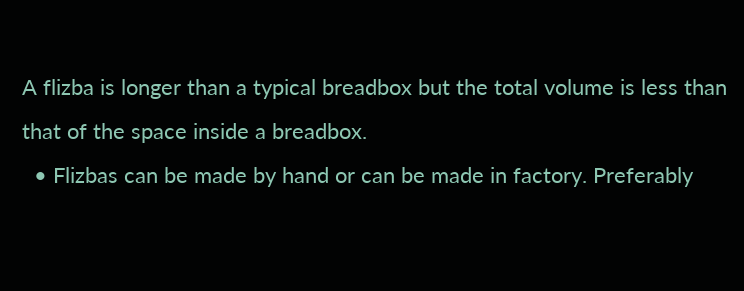A flizba is longer than a typical breadbox but the total volume is less than that of the space inside a breadbox.
  • Flizbas can be made by hand or can be made in factory. Preferably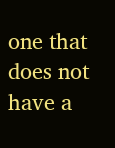one that does not have a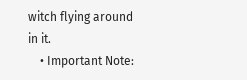witch flying around in it.
    • Important Note: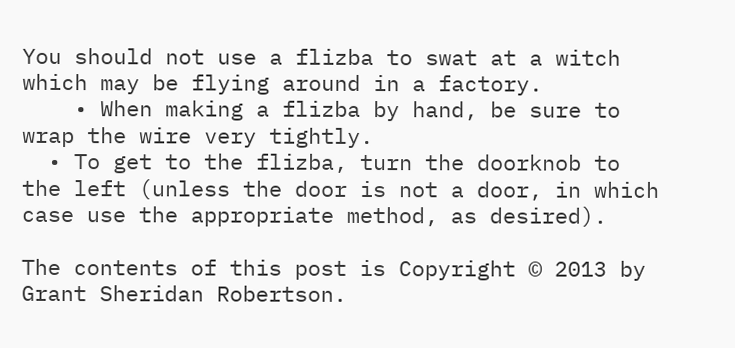You should not use a flizba to swat at a witch which may be flying around in a factory.
    • When making a flizba by hand, be sure to wrap the wire very tightly.
  • To get to the flizba, turn the doorknob to the left (unless the door is not a door, in which case use the appropriate method, as desired).

The contents of this post is Copyright © 2013 by Grant Sheridan Robertson.